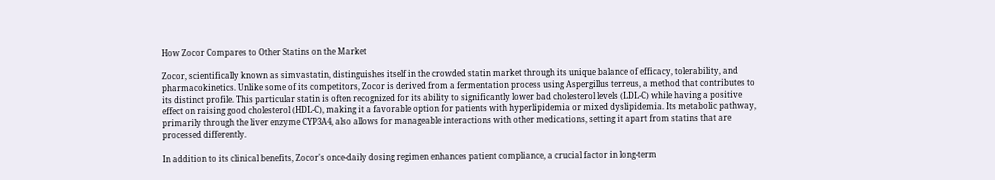How Zocor Compares to Other Statins on the Market

Zocor, scientifically known as simvastatin, distinguishes itself in the crowded statin market through its unique balance of efficacy, tolerability, and pharmacokinetics. Unlike some of its competitors, Zocor is derived from a fermentation process using Aspergillus terreus, a method that contributes to its distinct profile. This particular statin is often recognized for its ability to significantly lower bad cholesterol levels (LDL-C) while having a positive effect on raising good cholesterol (HDL-C), making it a favorable option for patients with hyperlipidemia or mixed dyslipidemia. Its metabolic pathway, primarily through the liver enzyme CYP3A4, also allows for manageable interactions with other medications, setting it apart from statins that are processed differently.

In addition to its clinical benefits, Zocor's once-daily dosing regimen enhances patient compliance, a crucial factor in long-term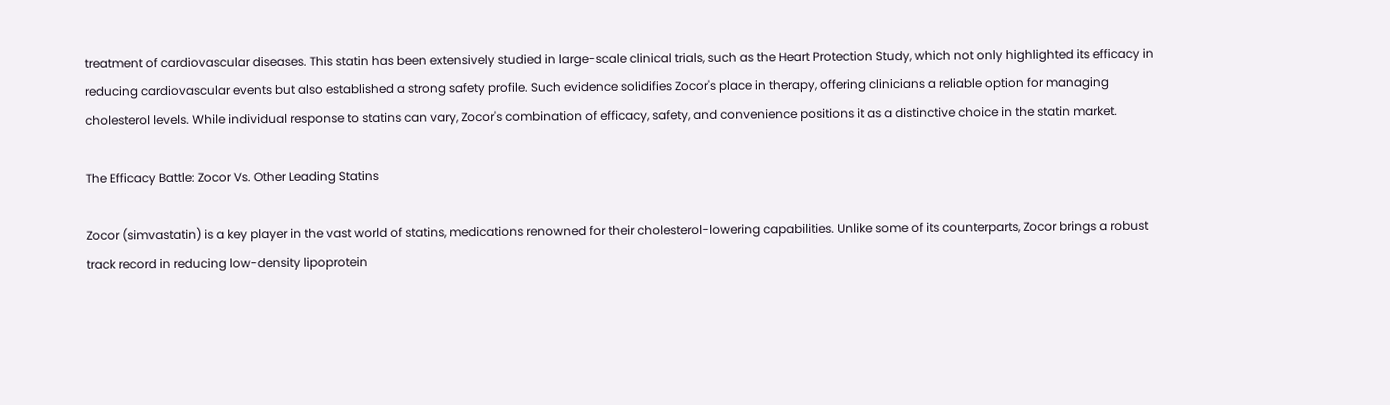treatment of cardiovascular diseases. This statin has been extensively studied in large-scale clinical trials, such as the Heart Protection Study, which not only highlighted its efficacy in reducing cardiovascular events but also established a strong safety profile. Such evidence solidifies Zocor's place in therapy, offering clinicians a reliable option for managing cholesterol levels. While individual response to statins can vary, Zocor's combination of efficacy, safety, and convenience positions it as a distinctive choice in the statin market.

The Efficacy Battle: Zocor Vs. Other Leading Statins

Zocor (simvastatin) is a key player in the vast world of statins, medications renowned for their cholesterol-lowering capabilities. Unlike some of its counterparts, Zocor brings a robust track record in reducing low-density lipoprotein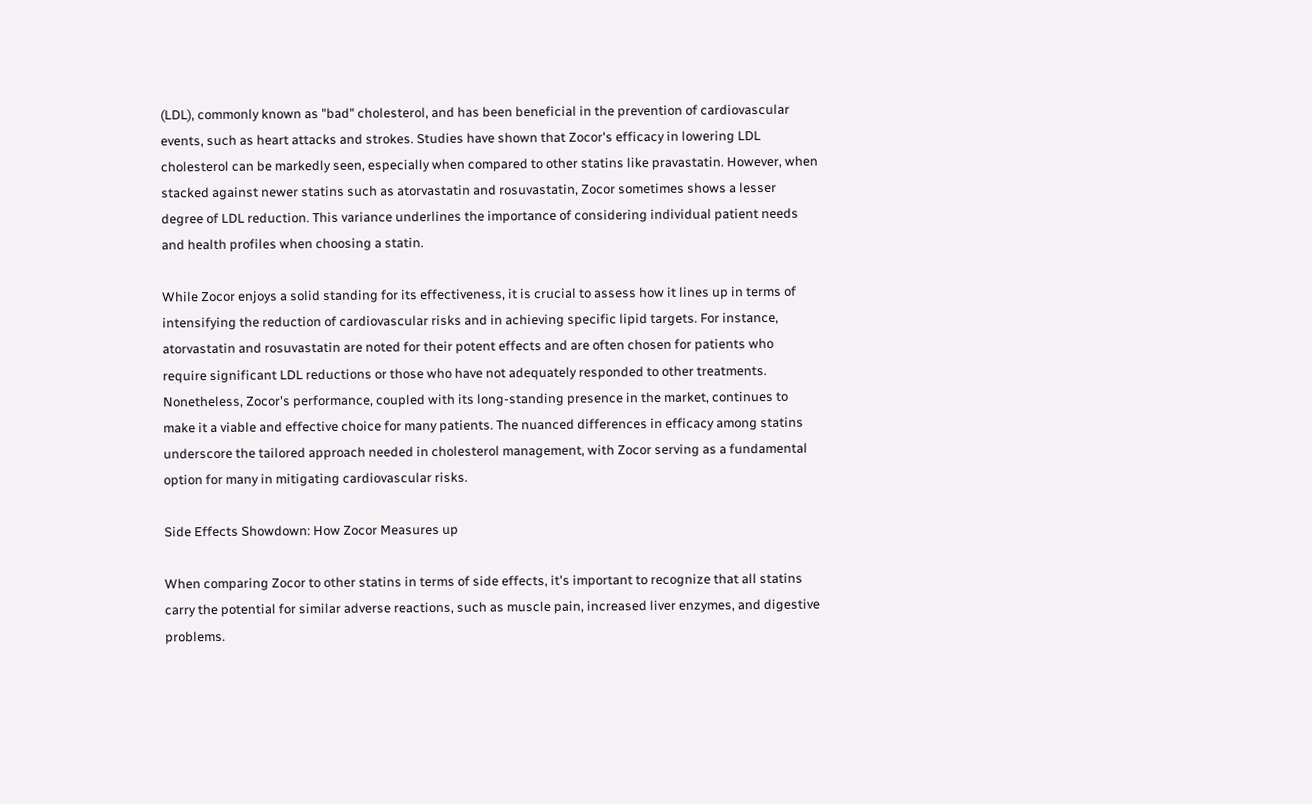(LDL), commonly known as "bad" cholesterol, and has been beneficial in the prevention of cardiovascular events, such as heart attacks and strokes. Studies have shown that Zocor's efficacy in lowering LDL cholesterol can be markedly seen, especially when compared to other statins like pravastatin. However, when stacked against newer statins such as atorvastatin and rosuvastatin, Zocor sometimes shows a lesser degree of LDL reduction. This variance underlines the importance of considering individual patient needs and health profiles when choosing a statin.

While Zocor enjoys a solid standing for its effectiveness, it is crucial to assess how it lines up in terms of intensifying the reduction of cardiovascular risks and in achieving specific lipid targets. For instance, atorvastatin and rosuvastatin are noted for their potent effects and are often chosen for patients who require significant LDL reductions or those who have not adequately responded to other treatments. Nonetheless, Zocor's performance, coupled with its long-standing presence in the market, continues to make it a viable and effective choice for many patients. The nuanced differences in efficacy among statins underscore the tailored approach needed in cholesterol management, with Zocor serving as a fundamental option for many in mitigating cardiovascular risks.

Side Effects Showdown: How Zocor Measures up

When comparing Zocor to other statins in terms of side effects, it's important to recognize that all statins carry the potential for similar adverse reactions, such as muscle pain, increased liver enzymes, and digestive problems.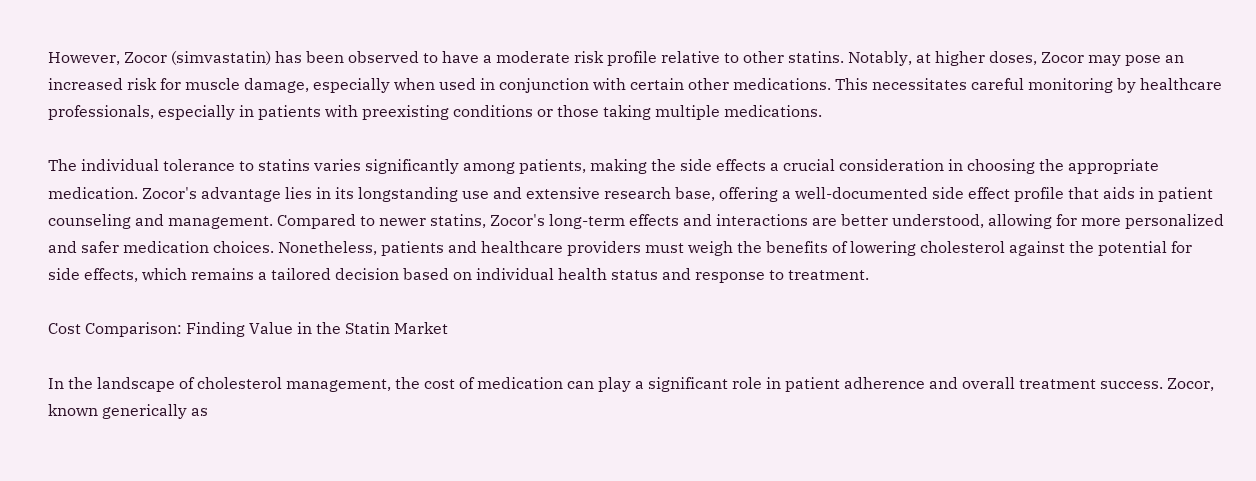However, Zocor (simvastatin) has been observed to have a moderate risk profile relative to other statins. Notably, at higher doses, Zocor may pose an increased risk for muscle damage, especially when used in conjunction with certain other medications. This necessitates careful monitoring by healthcare professionals, especially in patients with preexisting conditions or those taking multiple medications.

The individual tolerance to statins varies significantly among patients, making the side effects a crucial consideration in choosing the appropriate medication. Zocor's advantage lies in its longstanding use and extensive research base, offering a well-documented side effect profile that aids in patient counseling and management. Compared to newer statins, Zocor's long-term effects and interactions are better understood, allowing for more personalized and safer medication choices. Nonetheless, patients and healthcare providers must weigh the benefits of lowering cholesterol against the potential for side effects, which remains a tailored decision based on individual health status and response to treatment.

Cost Comparison: Finding Value in the Statin Market

In the landscape of cholesterol management, the cost of medication can play a significant role in patient adherence and overall treatment success. Zocor, known generically as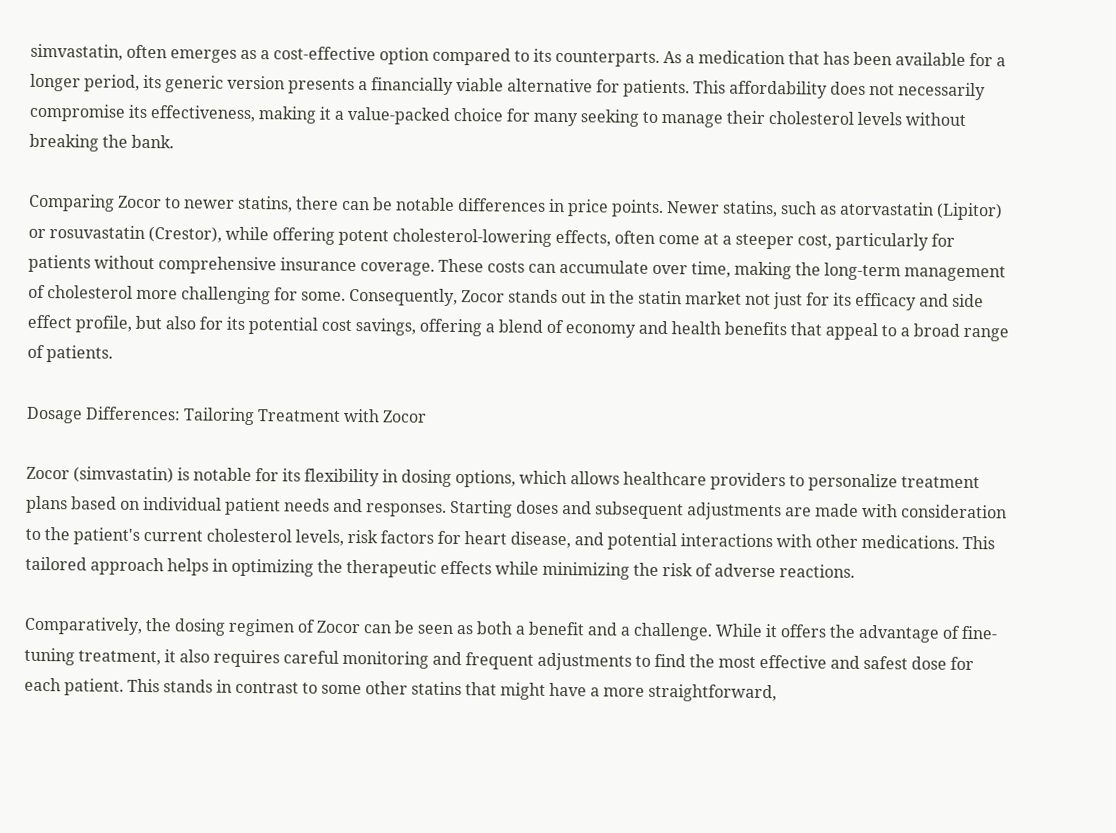simvastatin, often emerges as a cost-effective option compared to its counterparts. As a medication that has been available for a longer period, its generic version presents a financially viable alternative for patients. This affordability does not necessarily compromise its effectiveness, making it a value-packed choice for many seeking to manage their cholesterol levels without breaking the bank.

Comparing Zocor to newer statins, there can be notable differences in price points. Newer statins, such as atorvastatin (Lipitor) or rosuvastatin (Crestor), while offering potent cholesterol-lowering effects, often come at a steeper cost, particularly for patients without comprehensive insurance coverage. These costs can accumulate over time, making the long-term management of cholesterol more challenging for some. Consequently, Zocor stands out in the statin market not just for its efficacy and side effect profile, but also for its potential cost savings, offering a blend of economy and health benefits that appeal to a broad range of patients.

Dosage Differences: Tailoring Treatment with Zocor

Zocor (simvastatin) is notable for its flexibility in dosing options, which allows healthcare providers to personalize treatment plans based on individual patient needs and responses. Starting doses and subsequent adjustments are made with consideration to the patient's current cholesterol levels, risk factors for heart disease, and potential interactions with other medications. This tailored approach helps in optimizing the therapeutic effects while minimizing the risk of adverse reactions.

Comparatively, the dosing regimen of Zocor can be seen as both a benefit and a challenge. While it offers the advantage of fine-tuning treatment, it also requires careful monitoring and frequent adjustments to find the most effective and safest dose for each patient. This stands in contrast to some other statins that might have a more straightforward,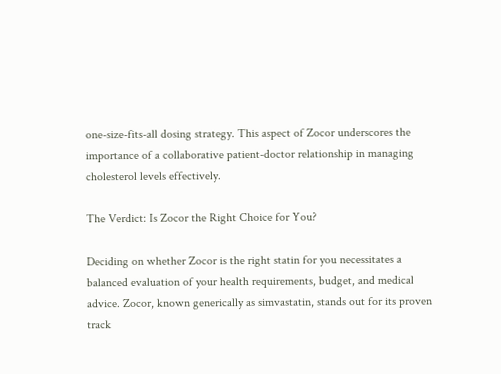one-size-fits-all dosing strategy. This aspect of Zocor underscores the importance of a collaborative patient-doctor relationship in managing cholesterol levels effectively.

The Verdict: Is Zocor the Right Choice for You?

Deciding on whether Zocor is the right statin for you necessitates a balanced evaluation of your health requirements, budget, and medical advice. Zocor, known generically as simvastatin, stands out for its proven track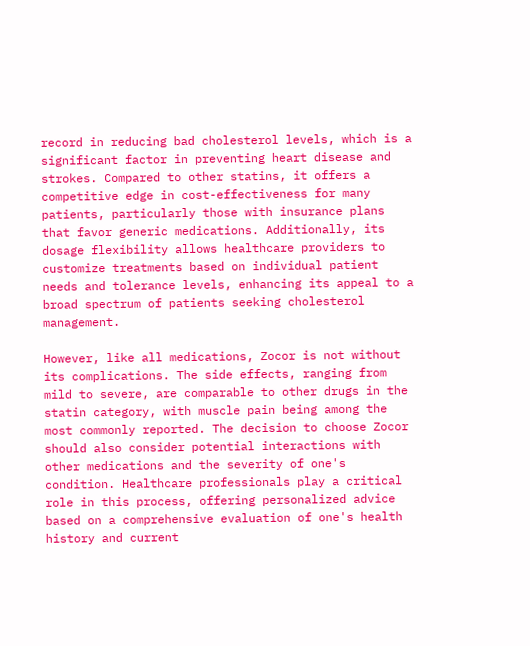record in reducing bad cholesterol levels, which is a significant factor in preventing heart disease and strokes. Compared to other statins, it offers a competitive edge in cost-effectiveness for many patients, particularly those with insurance plans that favor generic medications. Additionally, its dosage flexibility allows healthcare providers to customize treatments based on individual patient needs and tolerance levels, enhancing its appeal to a broad spectrum of patients seeking cholesterol management.

However, like all medications, Zocor is not without its complications. The side effects, ranging from mild to severe, are comparable to other drugs in the statin category, with muscle pain being among the most commonly reported. The decision to choose Zocor should also consider potential interactions with other medications and the severity of one's condition. Healthcare professionals play a critical role in this process, offering personalized advice based on a comprehensive evaluation of one's health history and current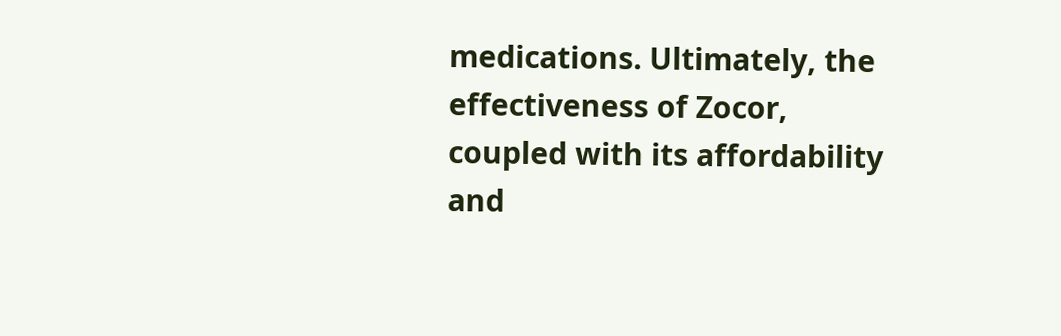medications. Ultimately, the effectiveness of Zocor, coupled with its affordability and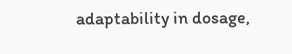adaptability in dosage,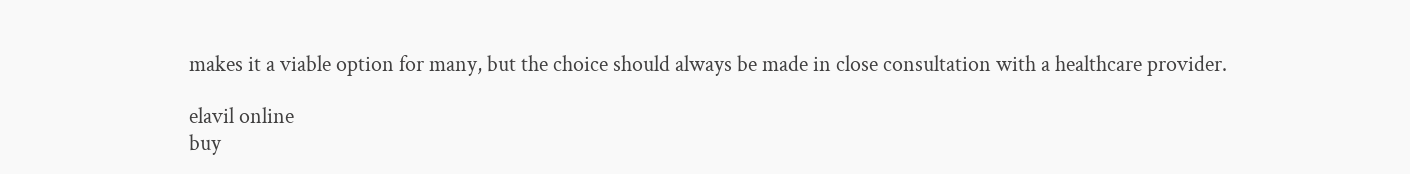makes it a viable option for many, but the choice should always be made in close consultation with a healthcare provider.

elavil online
buy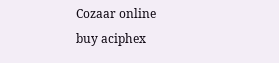Cozaar online
buy aciphex